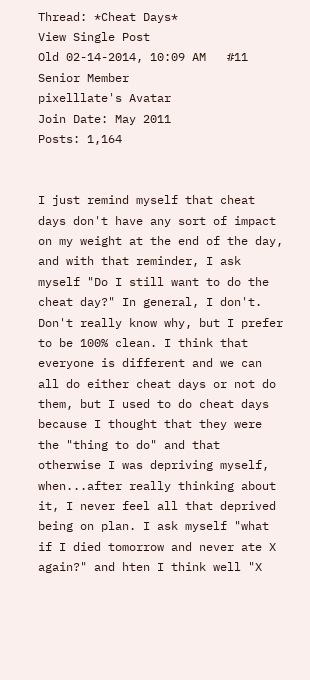Thread: *Cheat Days*
View Single Post
Old 02-14-2014, 10:09 AM   #11
Senior Member
pixelllate's Avatar
Join Date: May 2011
Posts: 1,164


I just remind myself that cheat days don't have any sort of impact on my weight at the end of the day, and with that reminder, I ask myself "Do I still want to do the cheat day?" In general, I don't. Don't really know why, but I prefer to be 100% clean. I think that everyone is different and we can all do either cheat days or not do them, but I used to do cheat days because I thought that they were the "thing to do" and that otherwise I was depriving myself, when...after really thinking about it, I never feel all that deprived being on plan. I ask myself "what if I died tomorrow and never ate X again?" and hten I think well "X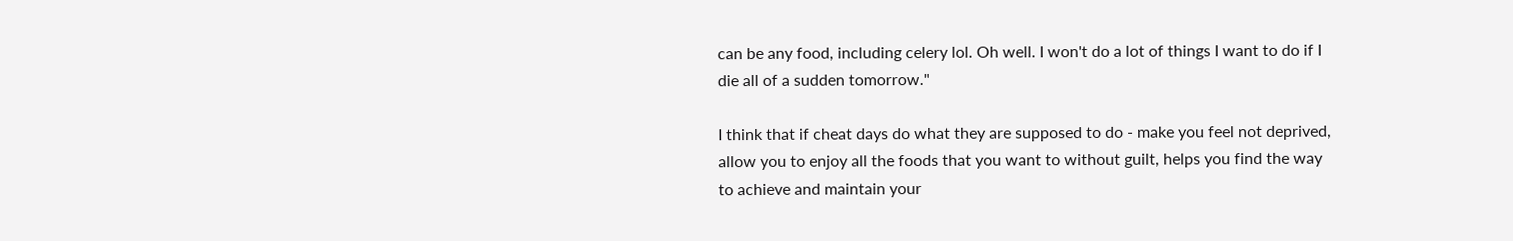can be any food, including celery lol. Oh well. I won't do a lot of things I want to do if I die all of a sudden tomorrow."

I think that if cheat days do what they are supposed to do - make you feel not deprived, allow you to enjoy all the foods that you want to without guilt, helps you find the way to achieve and maintain your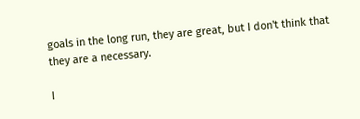goals in the long run, they are great, but I don't think that they are a necessary.

I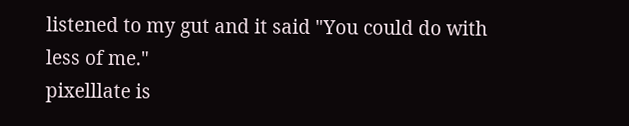listened to my gut and it said "You could do with less of me."
pixelllate is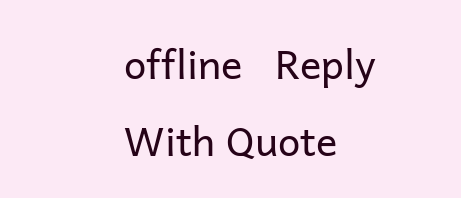offline   Reply With Quote